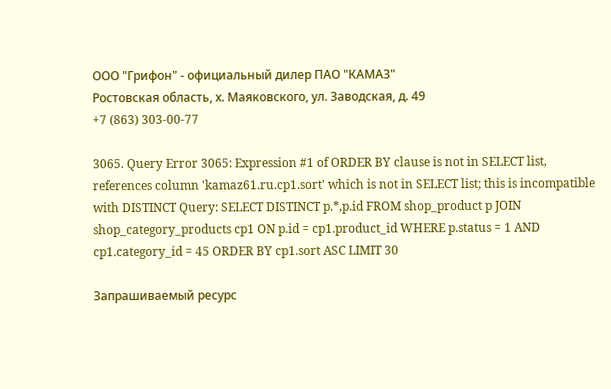ООО "Грифон" - официальный дилер ПАО "КАМАЗ"
Ростовская область, х. Маяковского, ул. Заводская, д. 49
+7 (863) 303-00-77

3065. Query Error 3065: Expression #1 of ORDER BY clause is not in SELECT list, references column 'kamaz61.ru.cp1.sort' which is not in SELECT list; this is incompatible with DISTINCT Query: SELECT DISTINCT p.*,p.id FROM shop_product p JOIN shop_category_products cp1 ON p.id = cp1.product_id WHERE p.status = 1 AND cp1.category_id = 45 ORDER BY cp1.sort ASC LIMIT 30

Запрашиваемый ресурс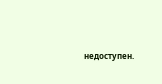недоступен.